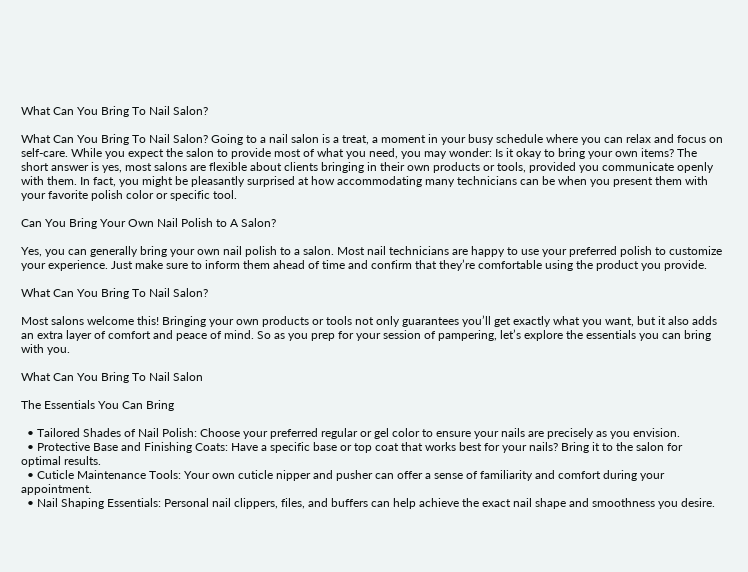What Can You Bring To Nail Salon?

What Can You Bring To Nail Salon? Going to a nail salon is a treat, a moment in your busy schedule where you can relax and focus on self-care. While you expect the salon to provide most of what you need, you may wonder: Is it okay to bring your own items? The short answer is yes, most salons are flexible about clients bringing in their own products or tools, provided you communicate openly with them. In fact, you might be pleasantly surprised at how accommodating many technicians can be when you present them with your favorite polish color or specific tool.

Can You Bring Your Own Nail Polish to A Salon?

Yes, you can generally bring your own nail polish to a salon. Most nail technicians are happy to use your preferred polish to customize your experience. Just make sure to inform them ahead of time and confirm that they’re comfortable using the product you provide.

What Can You Bring To Nail Salon?

Most salons welcome this! Bringing your own products or tools not only guarantees you’ll get exactly what you want, but it also adds an extra layer of comfort and peace of mind. So as you prep for your session of pampering, let’s explore the essentials you can bring with you.

What Can You Bring To Nail Salon

The Essentials You Can Bring

  • Tailored Shades of Nail Polish: Choose your preferred regular or gel color to ensure your nails are precisely as you envision.
  • Protective Base and Finishing Coats: Have a specific base or top coat that works best for your nails? Bring it to the salon for optimal results.
  • Cuticle Maintenance Tools: Your own cuticle nipper and pusher can offer a sense of familiarity and comfort during your appointment.
  • Nail Shaping Essentials: Personal nail clippers, files, and buffers can help achieve the exact nail shape and smoothness you desire.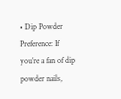• Dip Powder Preference: If you’re a fan of dip powder nails,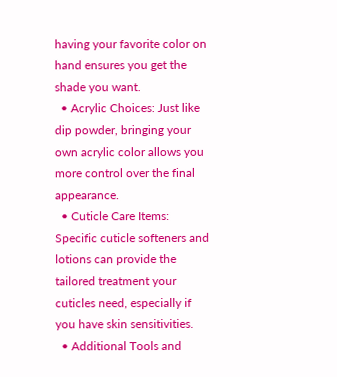having your favorite color on hand ensures you get the shade you want.
  • Acrylic Choices: Just like dip powder, bringing your own acrylic color allows you more control over the final appearance.
  • Cuticle Care Items: Specific cuticle softeners and lotions can provide the tailored treatment your cuticles need, especially if you have skin sensitivities.
  • Additional Tools and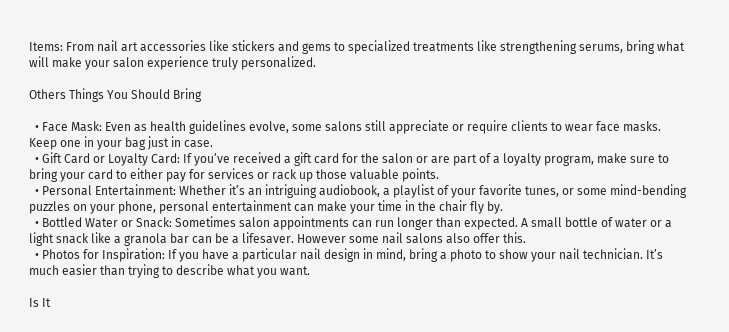Items: From nail art accessories like stickers and gems to specialized treatments like strengthening serums, bring what will make your salon experience truly personalized.

Others Things You Should Bring

  • Face Mask: Even as health guidelines evolve, some salons still appreciate or require clients to wear face masks. Keep one in your bag just in case.
  • Gift Card or Loyalty Card: If you’ve received a gift card for the salon or are part of a loyalty program, make sure to bring your card to either pay for services or rack up those valuable points.
  • Personal Entertainment: Whether it’s an intriguing audiobook, a playlist of your favorite tunes, or some mind-bending puzzles on your phone, personal entertainment can make your time in the chair fly by.
  • Bottled Water or Snack: Sometimes salon appointments can run longer than expected. A small bottle of water or a light snack like a granola bar can be a lifesaver. However some nail salons also offer this.
  • Photos for Inspiration: If you have a particular nail design in mind, bring a photo to show your nail technician. It’s much easier than trying to describe what you want.

Is It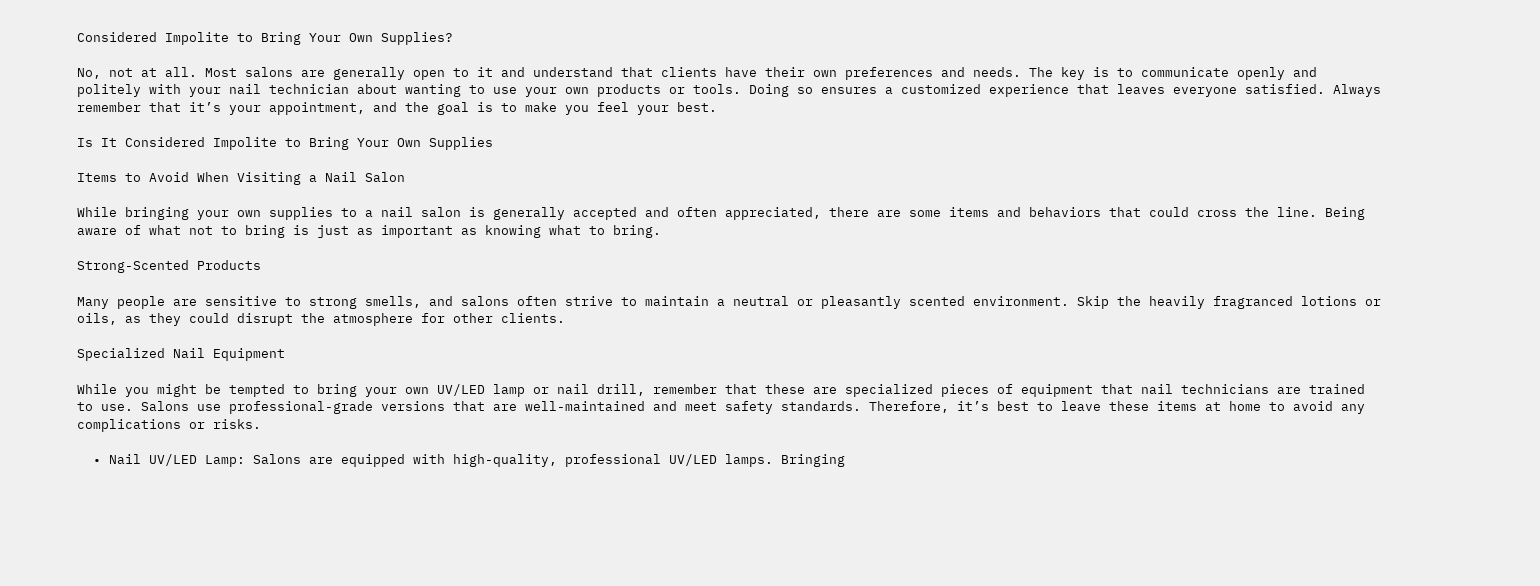Considered Impolite to Bring Your Own Supplies?

No, not at all. Most salons are generally open to it and understand that clients have their own preferences and needs. The key is to communicate openly and politely with your nail technician about wanting to use your own products or tools. Doing so ensures a customized experience that leaves everyone satisfied. Always remember that it’s your appointment, and the goal is to make you feel your best.

Is It Considered Impolite to Bring Your Own Supplies

Items to Avoid When Visiting a Nail Salon

While bringing your own supplies to a nail salon is generally accepted and often appreciated, there are some items and behaviors that could cross the line. Being aware of what not to bring is just as important as knowing what to bring.

Strong-Scented Products

Many people are sensitive to strong smells, and salons often strive to maintain a neutral or pleasantly scented environment. Skip the heavily fragranced lotions or oils, as they could disrupt the atmosphere for other clients.

Specialized Nail Equipment

While you might be tempted to bring your own UV/LED lamp or nail drill, remember that these are specialized pieces of equipment that nail technicians are trained to use. Salons use professional-grade versions that are well-maintained and meet safety standards. Therefore, it’s best to leave these items at home to avoid any complications or risks.

  • Nail UV/LED Lamp: Salons are equipped with high-quality, professional UV/LED lamps. Bringing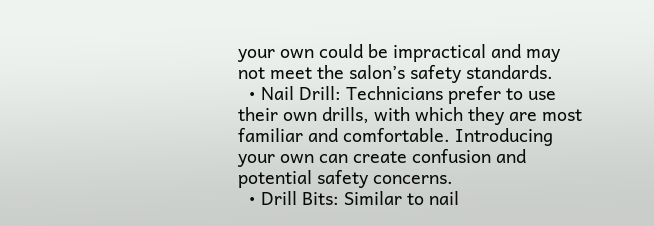your own could be impractical and may not meet the salon’s safety standards.
  • Nail Drill: Technicians prefer to use their own drills, with which they are most familiar and comfortable. Introducing your own can create confusion and potential safety concerns.
  • Drill Bits: Similar to nail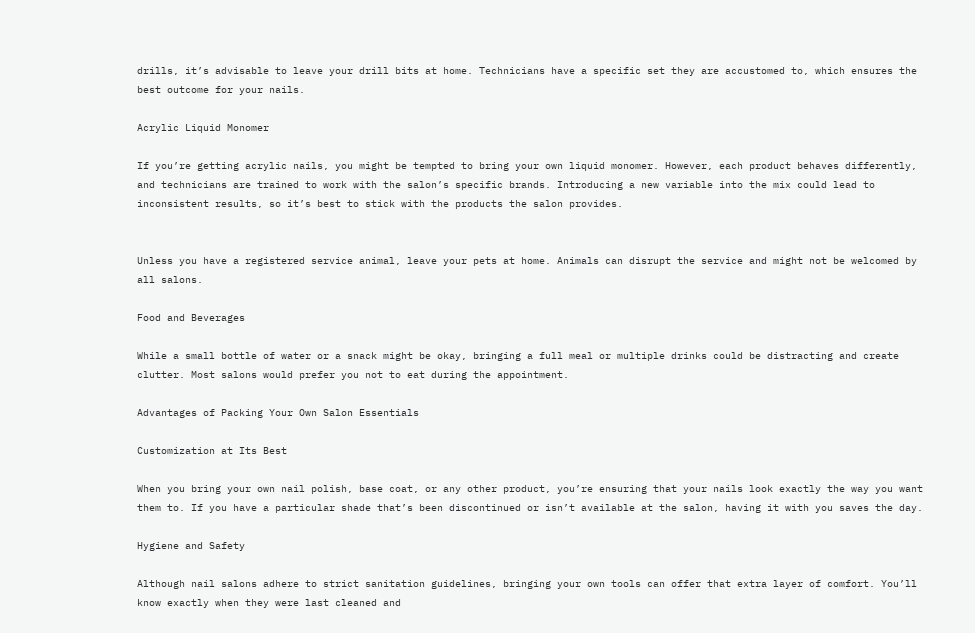drills, it’s advisable to leave your drill bits at home. Technicians have a specific set they are accustomed to, which ensures the best outcome for your nails.

Acrylic Liquid Monomer

If you’re getting acrylic nails, you might be tempted to bring your own liquid monomer. However, each product behaves differently, and technicians are trained to work with the salon’s specific brands. Introducing a new variable into the mix could lead to inconsistent results, so it’s best to stick with the products the salon provides.


Unless you have a registered service animal, leave your pets at home. Animals can disrupt the service and might not be welcomed by all salons.

Food and Beverages

While a small bottle of water or a snack might be okay, bringing a full meal or multiple drinks could be distracting and create clutter. Most salons would prefer you not to eat during the appointment.

Advantages of Packing Your Own Salon Essentials

Customization at Its Best

When you bring your own nail polish, base coat, or any other product, you’re ensuring that your nails look exactly the way you want them to. If you have a particular shade that’s been discontinued or isn’t available at the salon, having it with you saves the day.

Hygiene and Safety

Although nail salons adhere to strict sanitation guidelines, bringing your own tools can offer that extra layer of comfort. You’ll know exactly when they were last cleaned and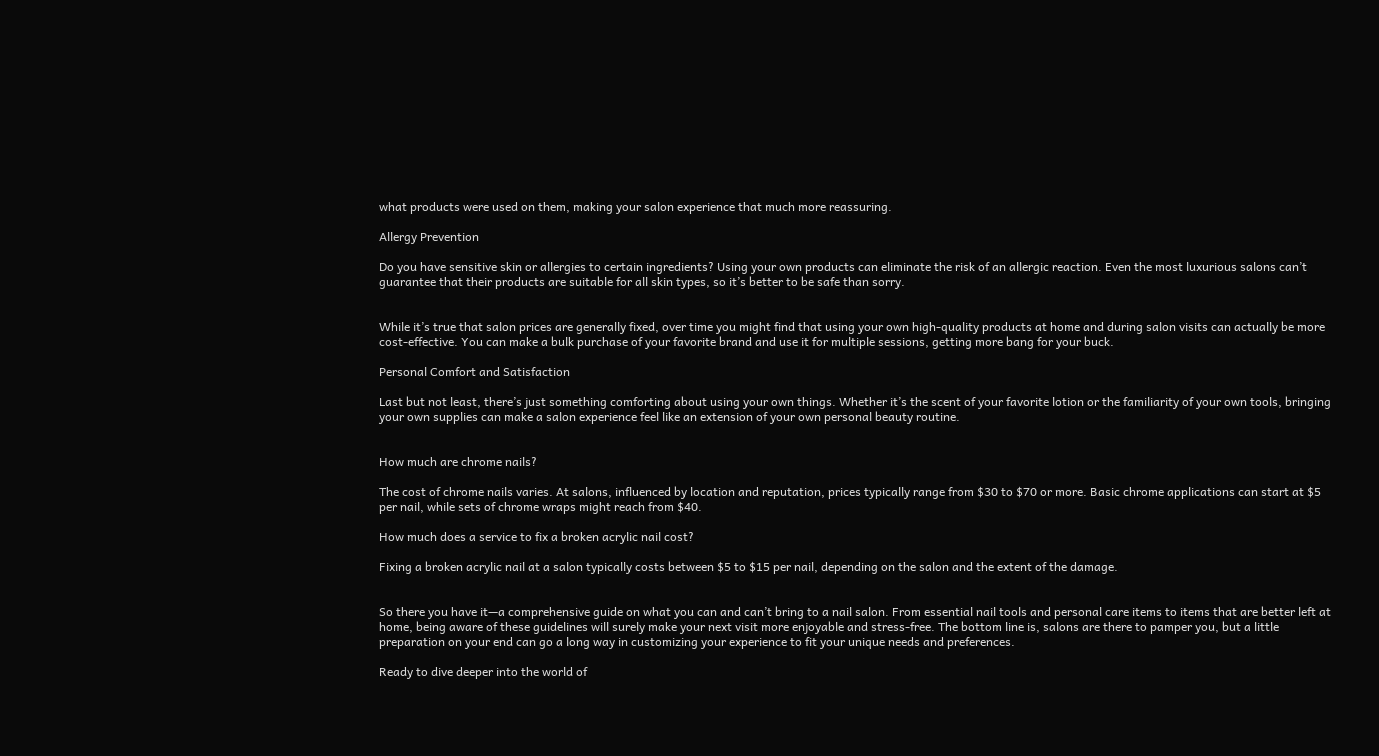what products were used on them, making your salon experience that much more reassuring.

Allergy Prevention

Do you have sensitive skin or allergies to certain ingredients? Using your own products can eliminate the risk of an allergic reaction. Even the most luxurious salons can’t guarantee that their products are suitable for all skin types, so it’s better to be safe than sorry.


While it’s true that salon prices are generally fixed, over time you might find that using your own high-quality products at home and during salon visits can actually be more cost-effective. You can make a bulk purchase of your favorite brand and use it for multiple sessions, getting more bang for your buck.

Personal Comfort and Satisfaction

Last but not least, there’s just something comforting about using your own things. Whether it’s the scent of your favorite lotion or the familiarity of your own tools, bringing your own supplies can make a salon experience feel like an extension of your own personal beauty routine.


How much are chrome nails?

The cost of chrome nails varies. At salons, influenced by location and reputation, prices typically range from $30 to $70 or more. Basic chrome applications can start at $5 per nail, while sets of chrome wraps might reach from $40.

How much does a service to fix a broken acrylic nail cost?

Fixing a broken acrylic nail at a salon typically costs between $5 to $15 per nail, depending on the salon and the extent of the damage.


So there you have it—a comprehensive guide on what you can and can’t bring to a nail salon. From essential nail tools and personal care items to items that are better left at home, being aware of these guidelines will surely make your next visit more enjoyable and stress-free. The bottom line is, salons are there to pamper you, but a little preparation on your end can go a long way in customizing your experience to fit your unique needs and preferences.

Ready to dive deeper into the world of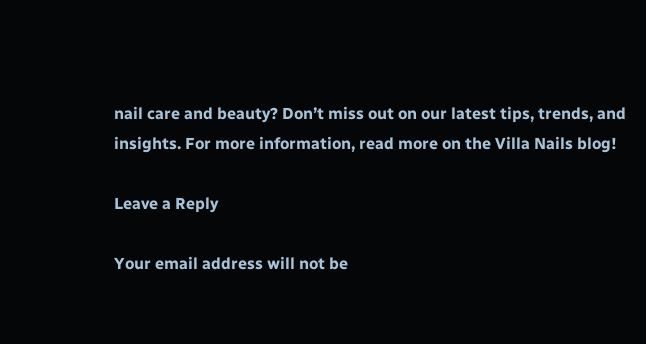nail care and beauty? Don’t miss out on our latest tips, trends, and insights. For more information, read more on the Villa Nails blog!

Leave a Reply

Your email address will not be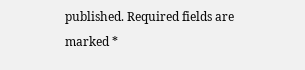published. Required fields are marked *